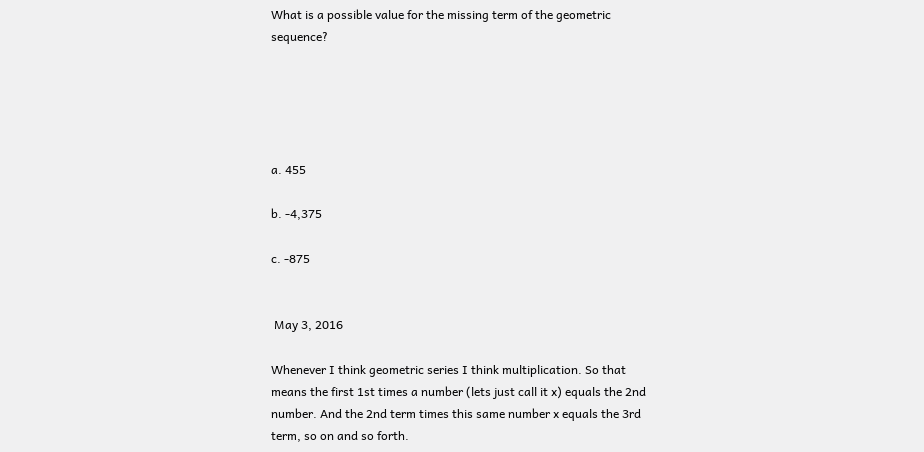What is a possible value for the missing term of the geometric sequence?





a. 455

b. -4,375

c. -875


 May 3, 2016

Whenever I think geometric series I think multiplication. So that means the first 1st times a number (lets just call it x) equals the 2nd number. And the 2nd term times this same number x equals the 3rd term, so on and so forth.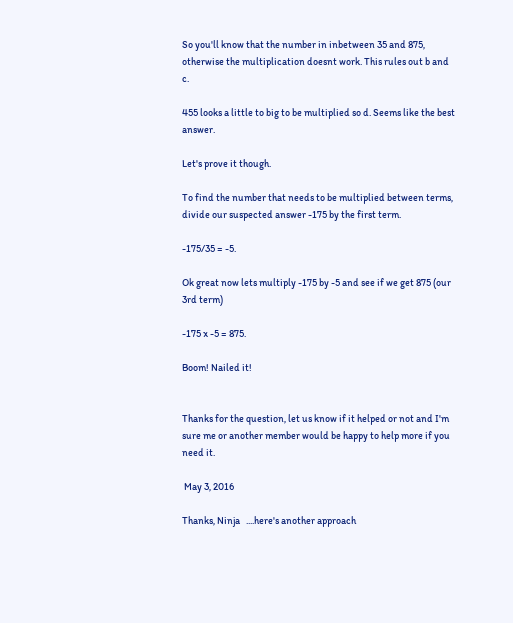So you'll know that the number in inbetween 35 and 875, otherwise the multiplication doesnt work. This rules out b and c.

455 looks a little to big to be multiplied so d. Seems like the best answer.

Let's prove it though.

To find the number that needs to be multiplied between terms, divide our suspected answer -175 by the first term.

-175/35 = -5.

Ok great now lets multiply -175 by -5 and see if we get 875 (our 3rd term)

-175 x -5 = 875.

Boom! Nailed it!


Thanks for the question, let us know if it helped or not and I'm sure me or another member would be happy to help more if you need it.

 May 3, 2016

Thanks, Ninja   ....here's another approach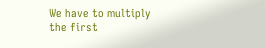We have to multiply the first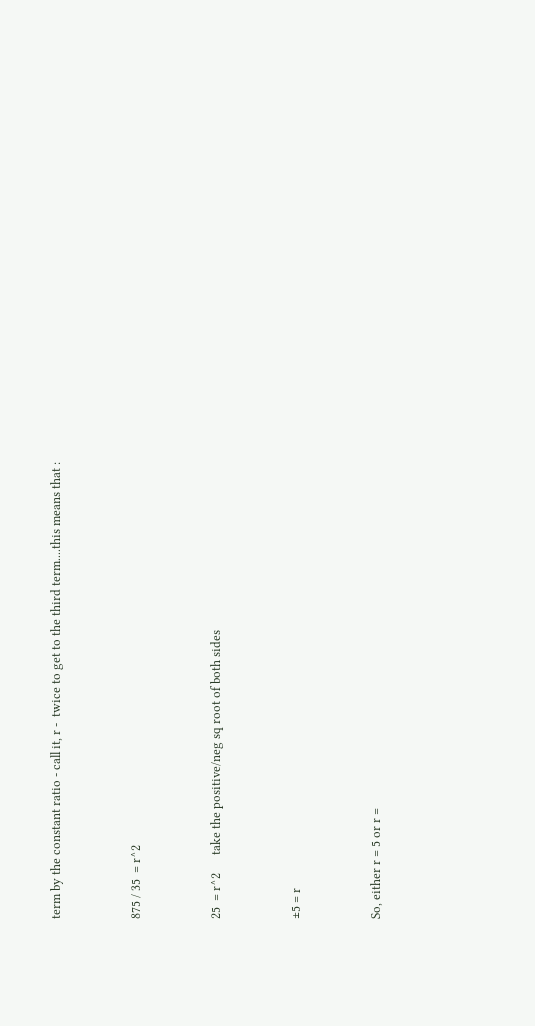term by the constant ratio - call it, r -  twice to get to the third term....this means that :


875 / 35  = r^2


25  = r^2      take the positive/neg sq root of both sides


±5 = r


So, either r = 5 or r =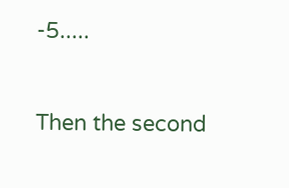-5.....


Then the second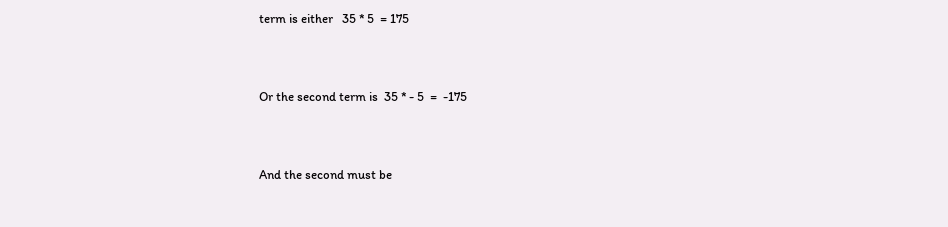term is either   35 * 5  = 175


Or the second term is  35 * - 5  =  -175


And the second must be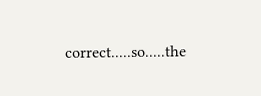correct.....so.....the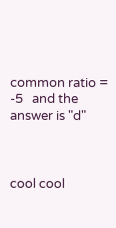common ratio =  -5   and the answer is "d"



cool cool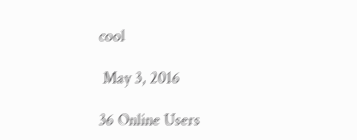cool

 May 3, 2016

36 Online Users